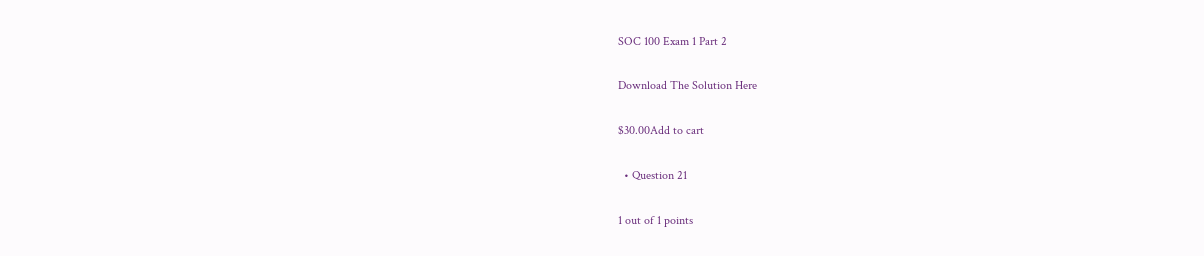SOC 100 Exam 1 Part 2

Download The Solution Here

$30.00Add to cart

  • Question 21

1 out of 1 points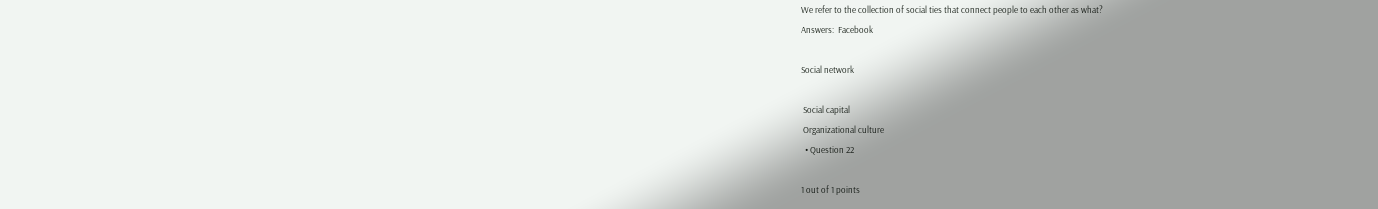We refer to the collection of social ties that connect people to each other as what?
Answers:  Facebook

Social network

 Social capital
 Organizational culture
  • Question 22

1 out of 1 points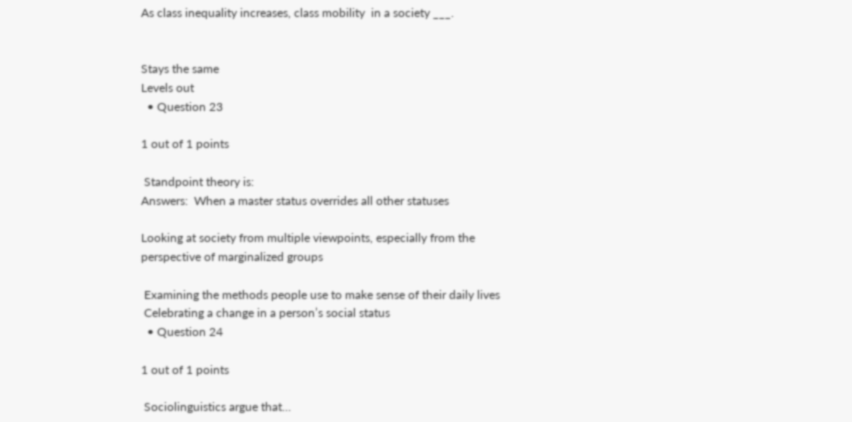As class inequality increases, class mobility  in a society ___.


Stays the same
Levels out
  • Question 23

1 out of 1 points

 Standpoint theory is:
Answers:  When a master status overrides all other statuses

Looking at society from multiple viewpoints, especially from the perspective of marginalized groups

 Examining the methods people use to make sense of their daily lives
 Celebrating a change in a person’s social status
  • Question 24

1 out of 1 points

 Sociolinguistics argue that…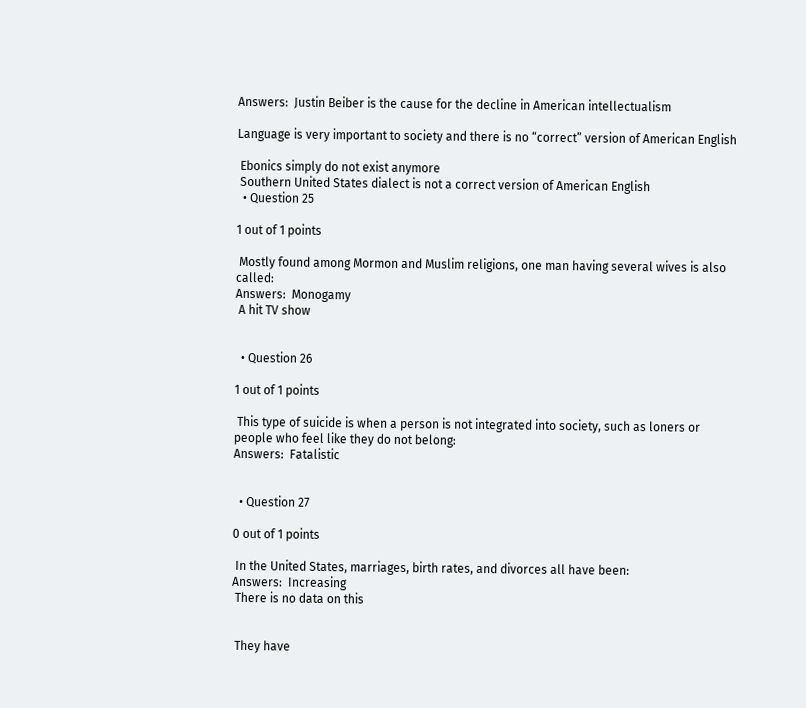Answers:  Justin Beiber is the cause for the decline in American intellectualism

Language is very important to society and there is no “correct” version of American English

 Ebonics simply do not exist anymore
 Southern United States dialect is not a correct version of American English
  • Question 25

1 out of 1 points

 Mostly found among Mormon and Muslim religions, one man having several wives is also called:
Answers:  Monogamy
 A hit TV show


  • Question 26

1 out of 1 points

 This type of suicide is when a person is not integrated into society, such as loners or people who feel like they do not belong:
Answers:  Fatalistic


  • Question 27

0 out of 1 points

 In the United States, marriages, birth rates, and divorces all have been:
Answers:  Increasing
 There is no data on this


 They have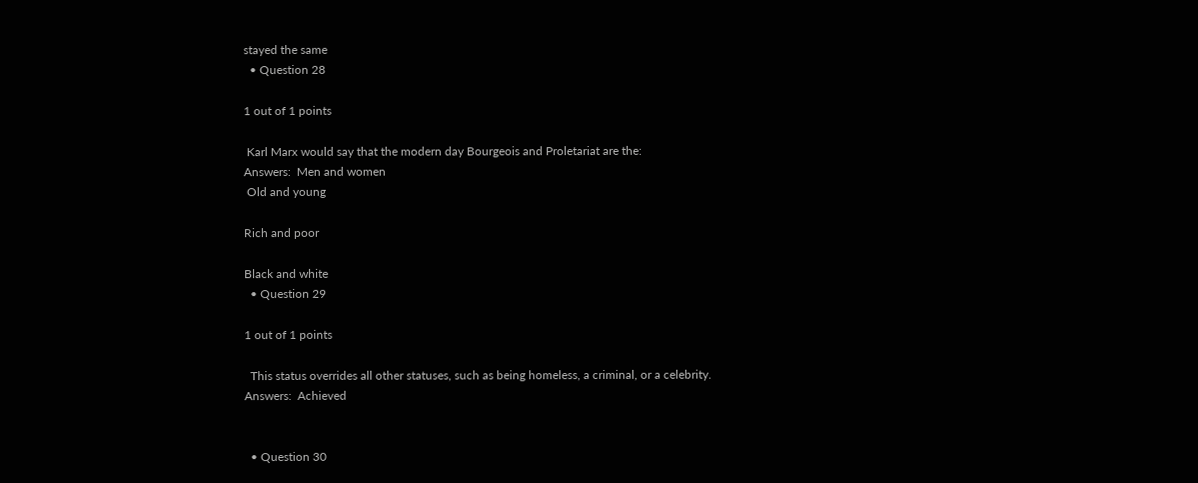stayed the same
  • Question 28

1 out of 1 points

 Karl Marx would say that the modern day Bourgeois and Proletariat are the:
Answers:  Men and women
 Old and young

Rich and poor

Black and white
  • Question 29

1 out of 1 points

  This status overrides all other statuses, such as being homeless, a criminal, or a celebrity.
Answers:  Achieved


  • Question 30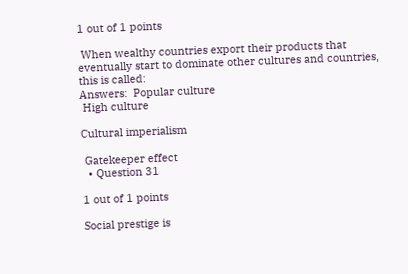1 out of 1 points

 When wealthy countries export their products that eventually start to dominate other cultures and countries, this is called:
Answers:  Popular culture
 High culture

Cultural imperialism

 Gatekeeper effect
  • Question 31

1 out of 1 points

Social prestige is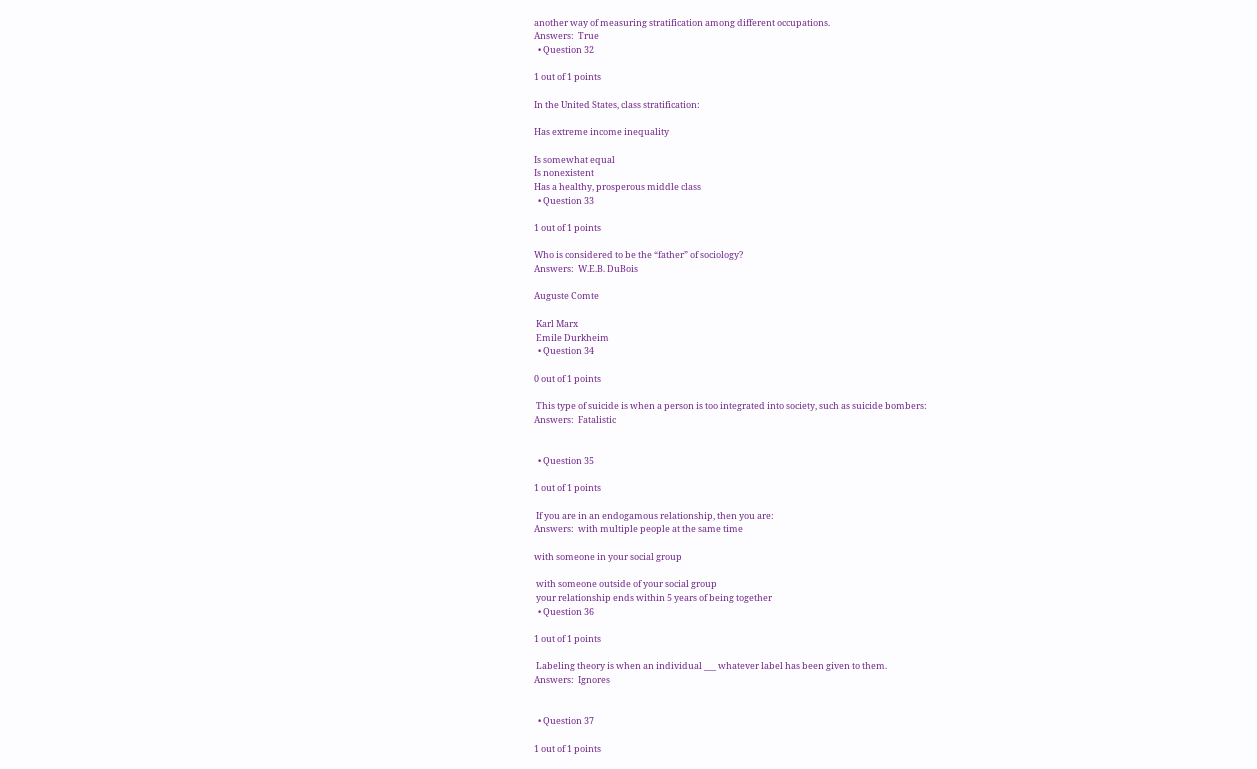another way of measuring stratification among different occupations.
Answers:  True
  • Question 32

1 out of 1 points

In the United States, class stratification:

Has extreme income inequality

Is somewhat equal
Is nonexistent
Has a healthy, prosperous middle class
  • Question 33

1 out of 1 points

Who is considered to be the “father” of sociology?
Answers:  W.E.B. DuBois

Auguste Comte

 Karl Marx
 Emile Durkheim
  • Question 34

0 out of 1 points

 This type of suicide is when a person is too integrated into society, such as suicide bombers:
Answers:  Fatalistic


  • Question 35

1 out of 1 points

 If you are in an endogamous relationship, then you are:
Answers:  with multiple people at the same time

with someone in your social group

 with someone outside of your social group
 your relationship ends within 5 years of being together
  • Question 36

1 out of 1 points

 Labeling theory is when an individual ___ whatever label has been given to them.
Answers:  Ignores


  • Question 37

1 out of 1 points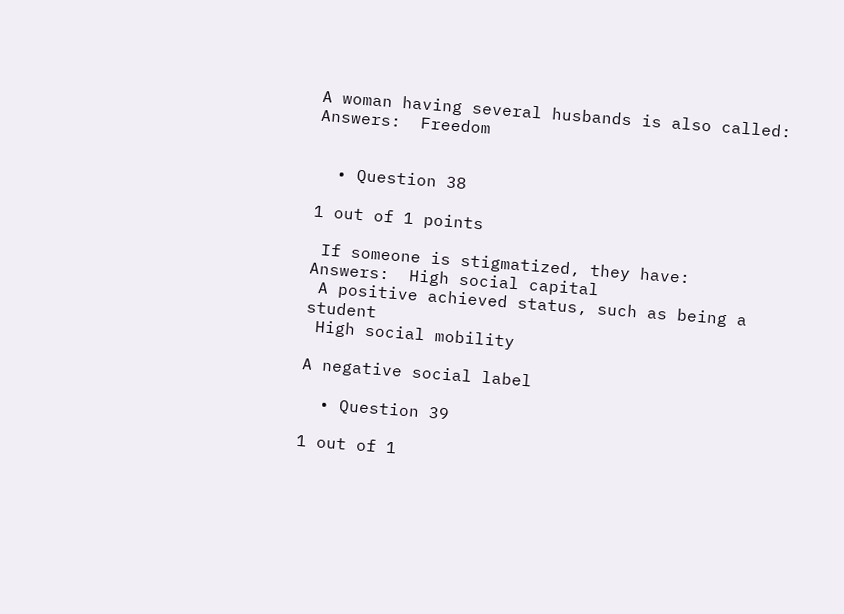A woman having several husbands is also called:
Answers:  Freedom


  • Question 38

1 out of 1 points

 If someone is stigmatized, they have:
Answers:  High social capital
 A positive achieved status, such as being a student
 High social mobility

A negative social label

  • Question 39

1 out of 1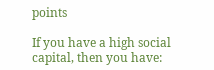points

If you have a high social capital, then you have: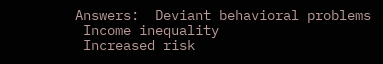Answers:  Deviant behavioral problems
 Income inequality
 Increased risk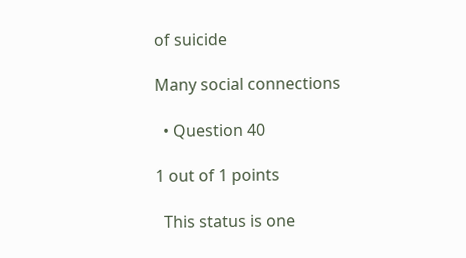of suicide

Many social connections

  • Question 40

1 out of 1 points

  This status is one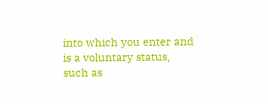into which you enter and is a voluntary status, such as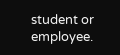student or employee.